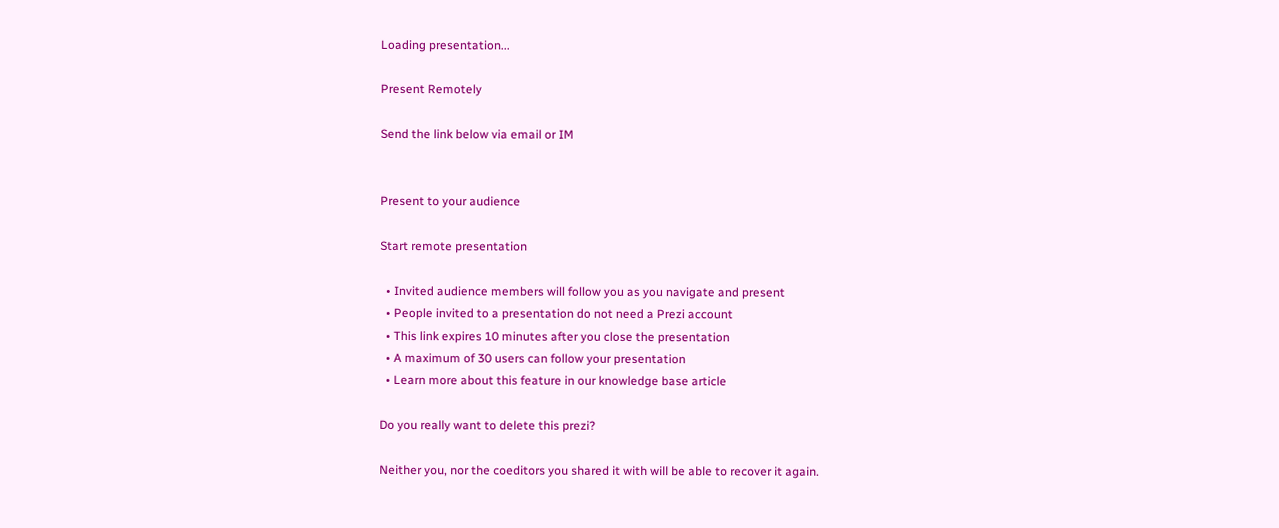Loading presentation...

Present Remotely

Send the link below via email or IM


Present to your audience

Start remote presentation

  • Invited audience members will follow you as you navigate and present
  • People invited to a presentation do not need a Prezi account
  • This link expires 10 minutes after you close the presentation
  • A maximum of 30 users can follow your presentation
  • Learn more about this feature in our knowledge base article

Do you really want to delete this prezi?

Neither you, nor the coeditors you shared it with will be able to recover it again.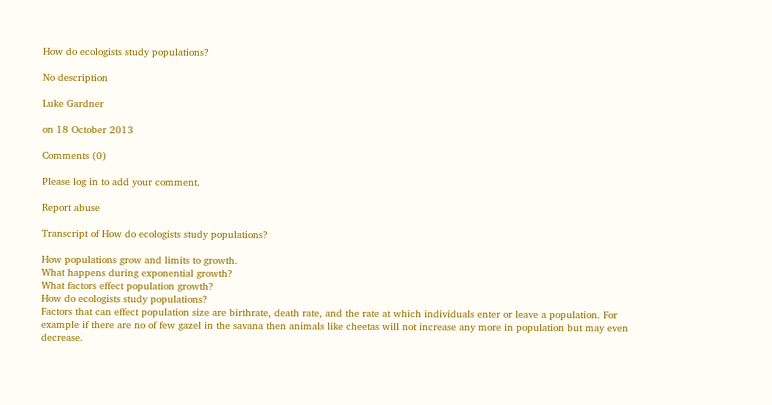How do ecologists study populations?

No description

Luke Gardner

on 18 October 2013

Comments (0)

Please log in to add your comment.

Report abuse

Transcript of How do ecologists study populations?

How populations grow and limits to growth.
What happens during exponential growth?
What factors effect population growth?
How do ecologists study populations?
Factors that can effect population size are birthrate, death rate, and the rate at which individuals enter or leave a population. For example if there are no of few gazel in the savana then animals like cheetas will not increase any more in population but may even decrease.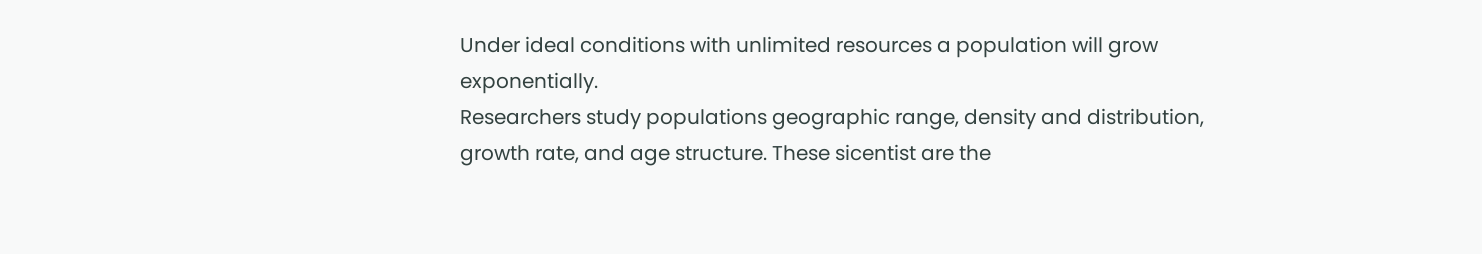Under ideal conditions with unlimited resources a population will grow exponentially.
Researchers study populations geographic range, density and distribution, growth rate, and age structure. These sicentist are the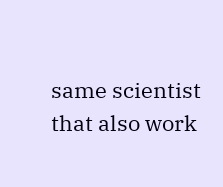same scientist that also work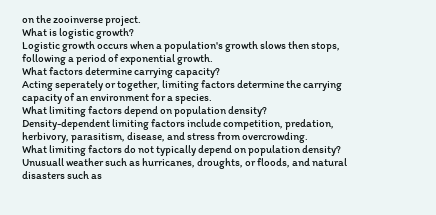on the zooinverse project.
What is logistic growth?
Logistic growth occurs when a population's growth slows then stops, following a period of exponential growth.
What factors determine carrying capacity?
Acting seperately or together, limiting factors determine the carrying capacity of an environment for a species.
What limiting factors depend on population density?
Density-dependent limiting factors include competition, predation, herbivory, parasitism, disease, and stress from overcrowding.
What limiting factors do not typically depend on population density?
Unusuall weather such as hurricanes, droughts, or floods, and natural disasters such as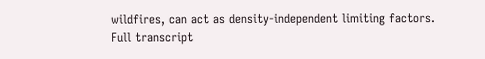wildfires, can act as density-independent limiting factors.
Full transcript